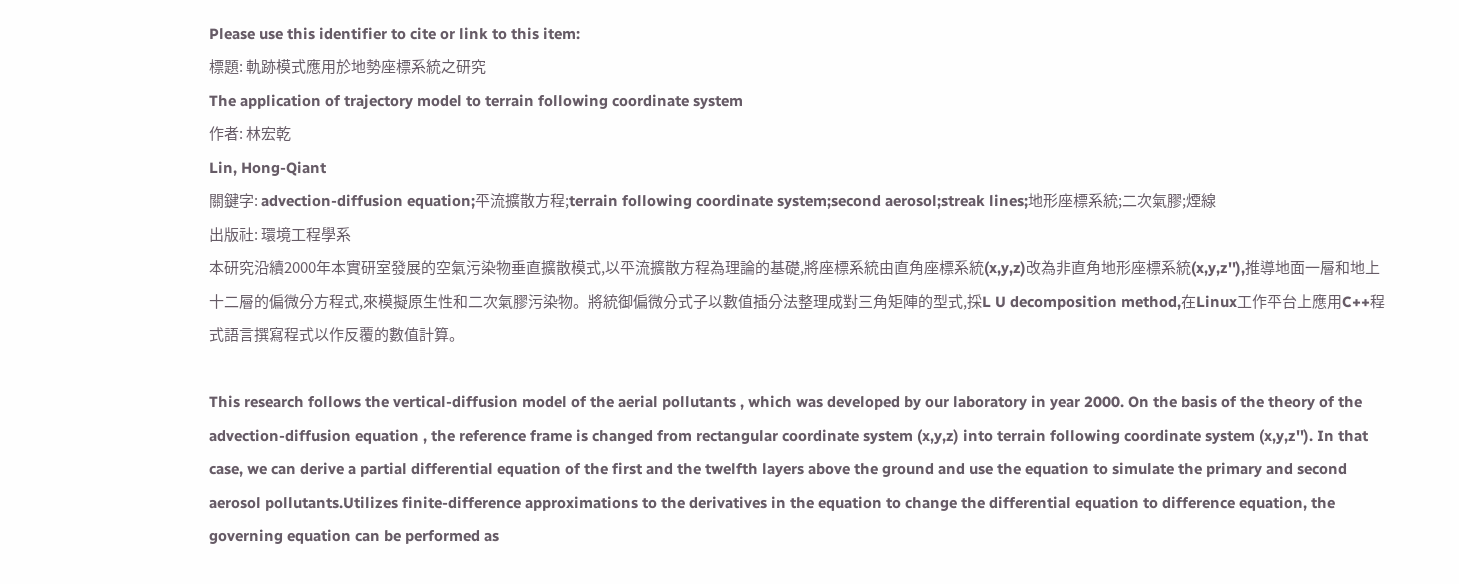Please use this identifier to cite or link to this item:
標題: 軌跡模式應用於地勢座標系統之研究
The application of trajectory model to terrain following coordinate system
作者: 林宏乾
Lin, Hong-Qiant
關鍵字: advection-diffusion equation;平流擴散方程;terrain following coordinate system;second aerosol;streak lines;地形座標系統;二次氣膠;煙線
出版社: 環境工程學系
本研究沿續2000年本實研室發展的空氣污染物垂直擴散模式,以平流擴散方程為理論的基礎,將座標系統由直角座標系統(x,y,z)改為非直角地形座標系統(x,y,z''),推導地面一層和地上十二層的偏微分方程式,來模擬原生性和二次氣膠污染物。將統御偏微分式子以數值插分法整理成對三角矩陣的型式,採L U decomposition method,在Linux工作平台上應用C++程式語言撰寫程式以作反覆的數值計算。

This research follows the vertical-diffusion model of the aerial pollutants , which was developed by our laboratory in year 2000. On the basis of the theory of the advection-diffusion equation , the reference frame is changed from rectangular coordinate system (x,y,z) into terrain following coordinate system (x,y,z''). In that case, we can derive a partial differential equation of the first and the twelfth layers above the ground and use the equation to simulate the primary and second aerosol pollutants.Utilizes finite-difference approximations to the derivatives in the equation to change the differential equation to difference equation, the governing equation can be performed as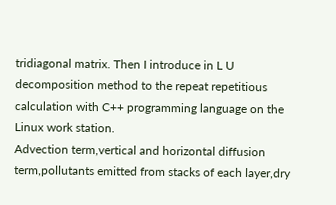tridiagonal matrix. Then I introduce in L U decomposition method to the repeat repetitious calculation with C++ programming language on the Linux work station.
Advection term,vertical and horizontal diffusion term,pollutants emitted from stacks of each layer,dry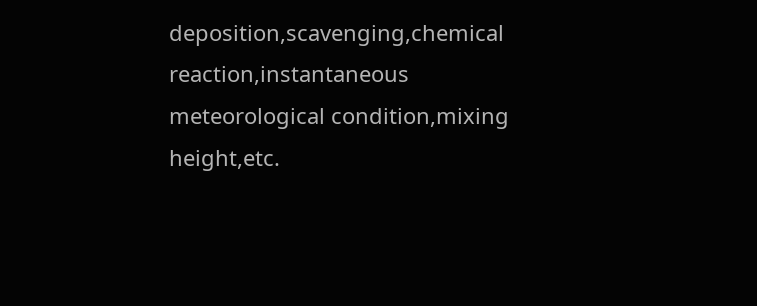deposition,scavenging,chemical reaction,instantaneous meteorological condition,mixing height,etc.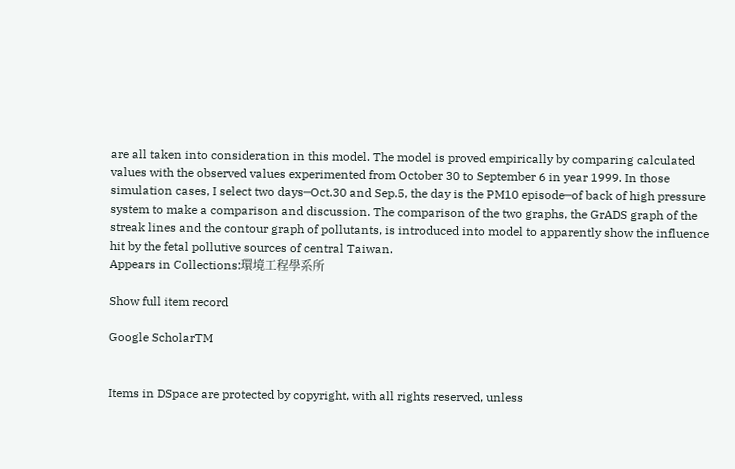are all taken into consideration in this model. The model is proved empirically by comparing calculated values with the observed values experimented from October 30 to September 6 in year 1999. In those simulation cases, I select two days─Oct.30 and Sep.5, the day is the PM10 episode─of back of high pressure system to make a comparison and discussion. The comparison of the two graphs, the GrADS graph of the streak lines and the contour graph of pollutants, is introduced into model to apparently show the influence hit by the fetal pollutive sources of central Taiwan.
Appears in Collections:環境工程學系所

Show full item record

Google ScholarTM


Items in DSpace are protected by copyright, with all rights reserved, unless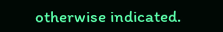otherwise indicated.